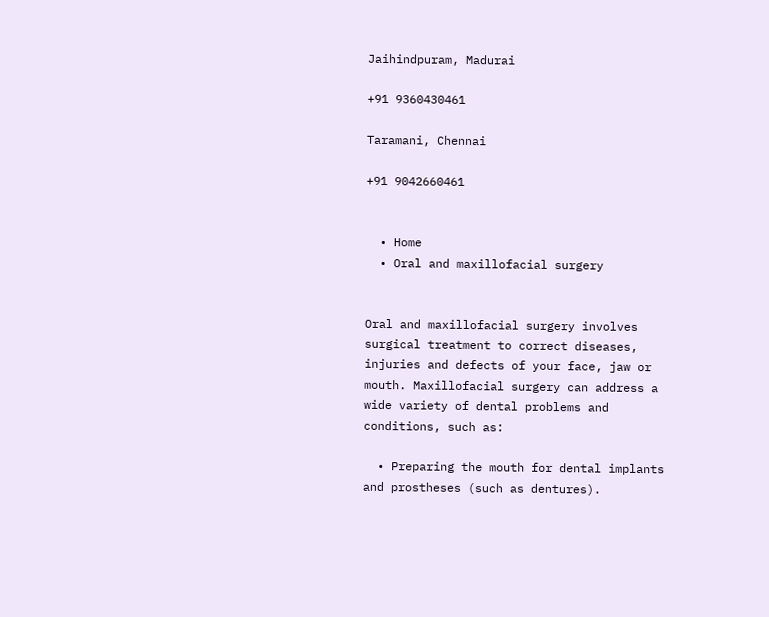Jaihindpuram, Madurai

+91 9360430461

Taramani, Chennai

+91 9042660461


  • Home
  • Oral and maxillofacial surgery


Oral and maxillofacial surgery involves surgical treatment to correct diseases, injuries and defects of your face, jaw or mouth. Maxillofacial surgery can address a wide variety of dental problems and conditions, such as:

  • Preparing the mouth for dental implants and prostheses (such as dentures).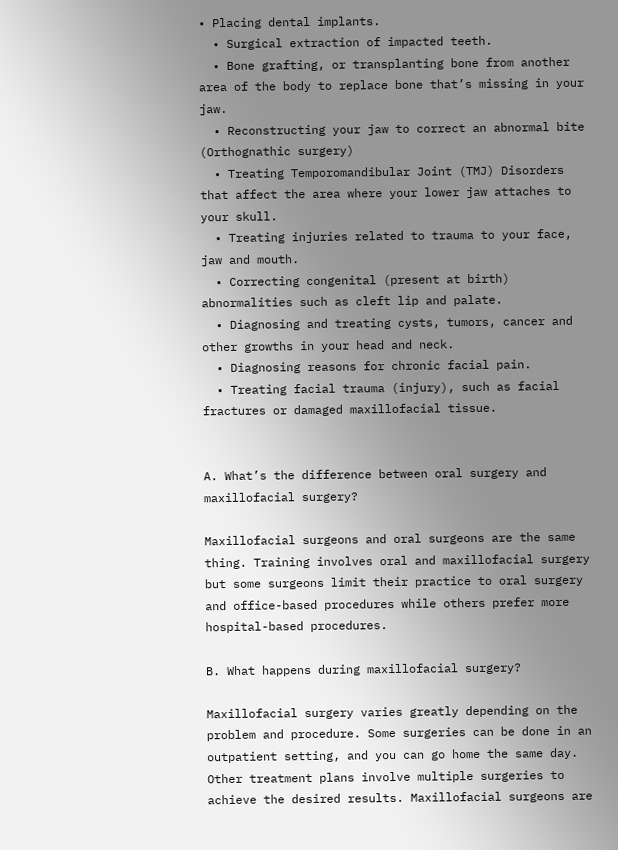• Placing dental implants.
  • Surgical extraction of impacted teeth.
  • Bone grafting, or transplanting bone from another area of the body to replace bone that’s missing in your jaw.
  • Reconstructing your jaw to correct an abnormal bite (Orthognathic surgery)
  • Treating Temporomandibular Joint (TMJ) Disorders that affect the area where your lower jaw attaches to your skull.
  • Treating injuries related to trauma to your face, jaw and mouth.
  • Correcting congenital (present at birth) abnormalities such as cleft lip and palate.
  • Diagnosing and treating cysts, tumors, cancer and other growths in your head and neck.
  • Diagnosing reasons for chronic facial pain.
  • Treating facial trauma (injury), such as facial fractures or damaged maxillofacial tissue.


A. What’s the difference between oral surgery and maxillofacial surgery?

Maxillofacial surgeons and oral surgeons are the same thing. Training involves oral and maxillofacial surgery but some surgeons limit their practice to oral surgery and office-based procedures while others prefer more hospital-based procedures.

B. What happens during maxillofacial surgery?

Maxillofacial surgery varies greatly depending on the problem and procedure. Some surgeries can be done in an outpatient setting, and you can go home the same day. Other treatment plans involve multiple surgeries to achieve the desired results. Maxillofacial surgeons are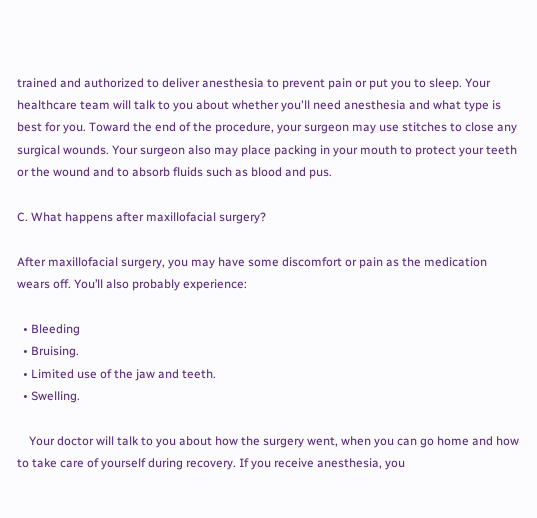trained and authorized to deliver anesthesia to prevent pain or put you to sleep. Your healthcare team will talk to you about whether you'll need anesthesia and what type is best for you. Toward the end of the procedure, your surgeon may use stitches to close any surgical wounds. Your surgeon also may place packing in your mouth to protect your teeth or the wound and to absorb fluids such as blood and pus.

C. What happens after maxillofacial surgery?

After maxillofacial surgery, you may have some discomfort or pain as the medication wears off. You’ll also probably experience:

  • Bleeding
  • Bruising.
  • Limited use of the jaw and teeth.
  • Swelling.

    Your doctor will talk to you about how the surgery went, when you can go home and how to take care of yourself during recovery. If you receive anesthesia, you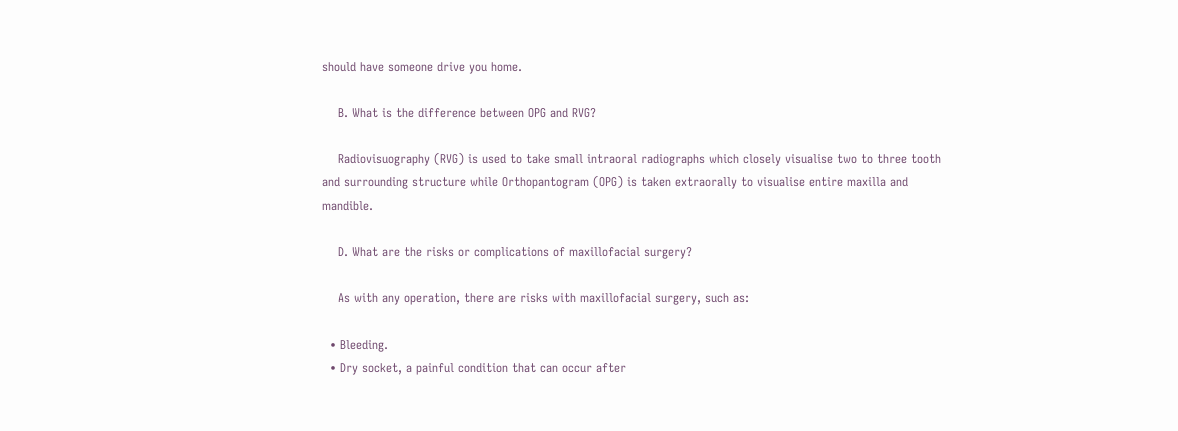should have someone drive you home.

    B. What is the difference between OPG and RVG?

    Radiovisuography (RVG) is used to take small intraoral radiographs which closely visualise two to three tooth and surrounding structure while Orthopantogram (OPG) is taken extraorally to visualise entire maxilla and mandible.

    D. What are the risks or complications of maxillofacial surgery?

    As with any operation, there are risks with maxillofacial surgery, such as:

  • Bleeding.
  • Dry socket, a painful condition that can occur after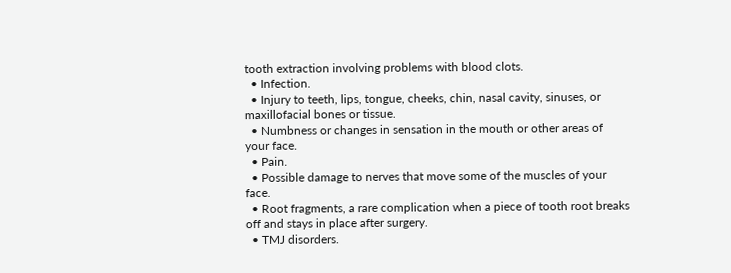tooth extraction involving problems with blood clots.
  • Infection.
  • Injury to teeth, lips, tongue, cheeks, chin, nasal cavity, sinuses, or maxillofacial bones or tissue.
  • Numbness or changes in sensation in the mouth or other areas of your face.
  • Pain.
  • Possible damage to nerves that move some of the muscles of your face.
  • Root fragments, a rare complication when a piece of tooth root breaks off and stays in place after surgery.
  • TMJ disorders.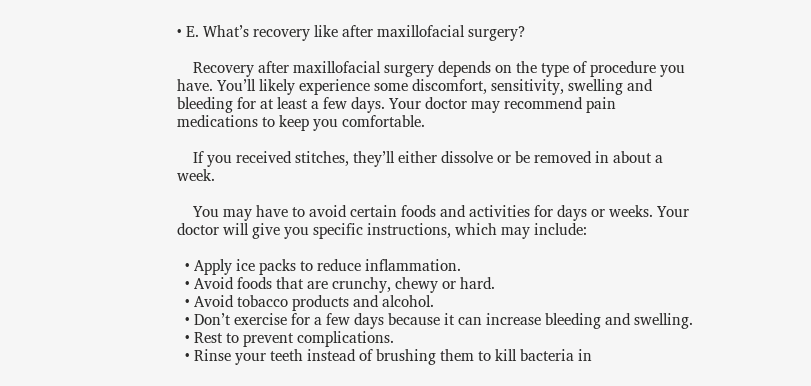• E. What’s recovery like after maxillofacial surgery?

    Recovery after maxillofacial surgery depends on the type of procedure you have. You’ll likely experience some discomfort, sensitivity, swelling and bleeding for at least a few days. Your doctor may recommend pain medications to keep you comfortable.

    If you received stitches, they’ll either dissolve or be removed in about a week.

    You may have to avoid certain foods and activities for days or weeks. Your doctor will give you specific instructions, which may include:

  • Apply ice packs to reduce inflammation.
  • Avoid foods that are crunchy, chewy or hard.
  • Avoid tobacco products and alcohol.
  • Don’t exercise for a few days because it can increase bleeding and swelling.
  • Rest to prevent complications.
  • Rinse your teeth instead of brushing them to kill bacteria in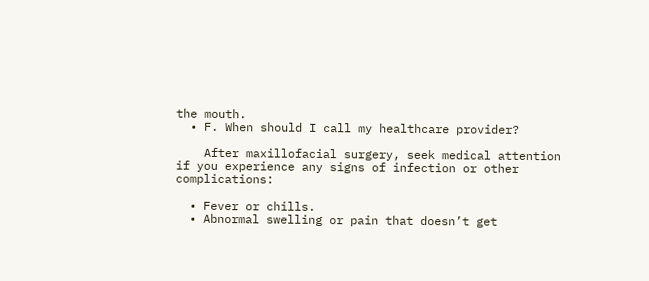the mouth.
  • F. When should I call my healthcare provider?

    After maxillofacial surgery, seek medical attention if you experience any signs of infection or other complications:

  • Fever or chills.
  • Abnormal swelling or pain that doesn’t get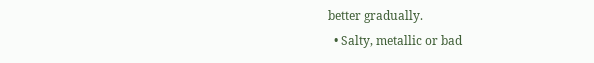better gradually.
  • Salty, metallic or bad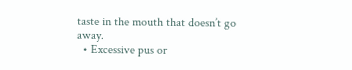taste in the mouth that doesn’t go away.
  • Excessive pus or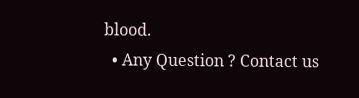blood.
  • Any Question ? Contact us